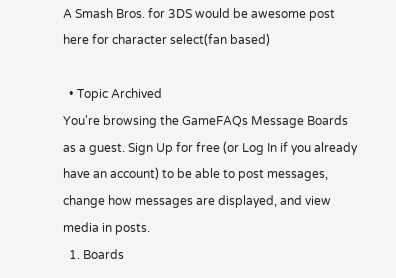A Smash Bros. for 3DS would be awesome post here for character select(fan based)

  • Topic Archived
You're browsing the GameFAQs Message Boards as a guest. Sign Up for free (or Log In if you already have an account) to be able to post messages, change how messages are displayed, and view media in posts.
  1. Boards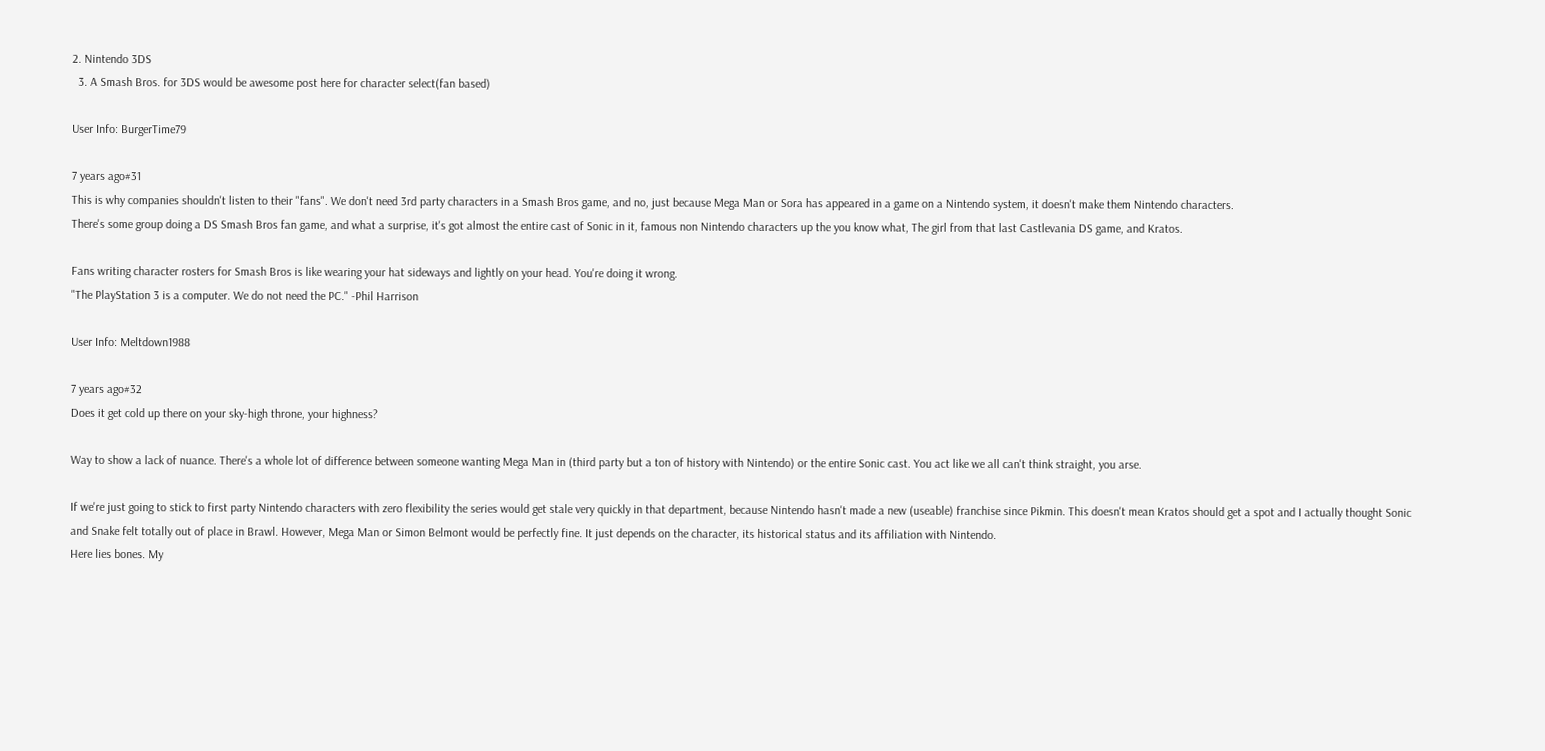2. Nintendo 3DS
  3. A Smash Bros. for 3DS would be awesome post here for character select(fan based)

User Info: BurgerTime79

7 years ago#31
This is why companies shouldn't listen to their "fans". We don't need 3rd party characters in a Smash Bros game, and no, just because Mega Man or Sora has appeared in a game on a Nintendo system, it doesn't make them Nintendo characters.
There's some group doing a DS Smash Bros fan game, and what a surprise, it's got almost the entire cast of Sonic in it, famous non Nintendo characters up the you know what, The girl from that last Castlevania DS game, and Kratos.

Fans writing character rosters for Smash Bros is like wearing your hat sideways and lightly on your head. You're doing it wrong.
"The PlayStation 3 is a computer. We do not need the PC." -Phil Harrison

User Info: Meltdown1988

7 years ago#32
Does it get cold up there on your sky-high throne, your highness?

Way to show a lack of nuance. There's a whole lot of difference between someone wanting Mega Man in (third party but a ton of history with Nintendo) or the entire Sonic cast. You act like we all can't think straight, you arse.

If we're just going to stick to first party Nintendo characters with zero flexibility the series would get stale very quickly in that department, because Nintendo hasn't made a new (useable) franchise since Pikmin. This doesn't mean Kratos should get a spot and I actually thought Sonic and Snake felt totally out of place in Brawl. However, Mega Man or Simon Belmont would be perfectly fine. It just depends on the character, its historical status and its affiliation with Nintendo.
Here lies bones. My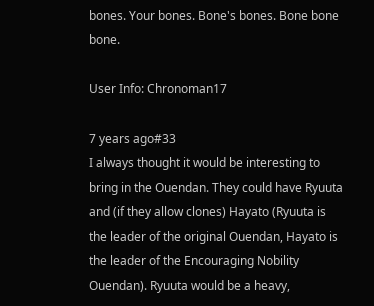bones. Your bones. Bone's bones. Bone bone bone.

User Info: Chronoman17

7 years ago#33
I always thought it would be interesting to bring in the Ouendan. They could have Ryuuta and (if they allow clones) Hayato (Ryuuta is the leader of the original Ouendan, Hayato is the leader of the Encouraging Nobility Ouendan). Ryuuta would be a heavy,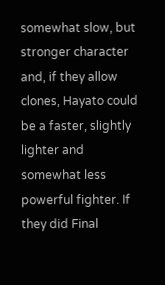somewhat slow, but stronger character and, if they allow clones, Hayato could be a faster, slightly lighter and somewhat less powerful fighter. If they did Final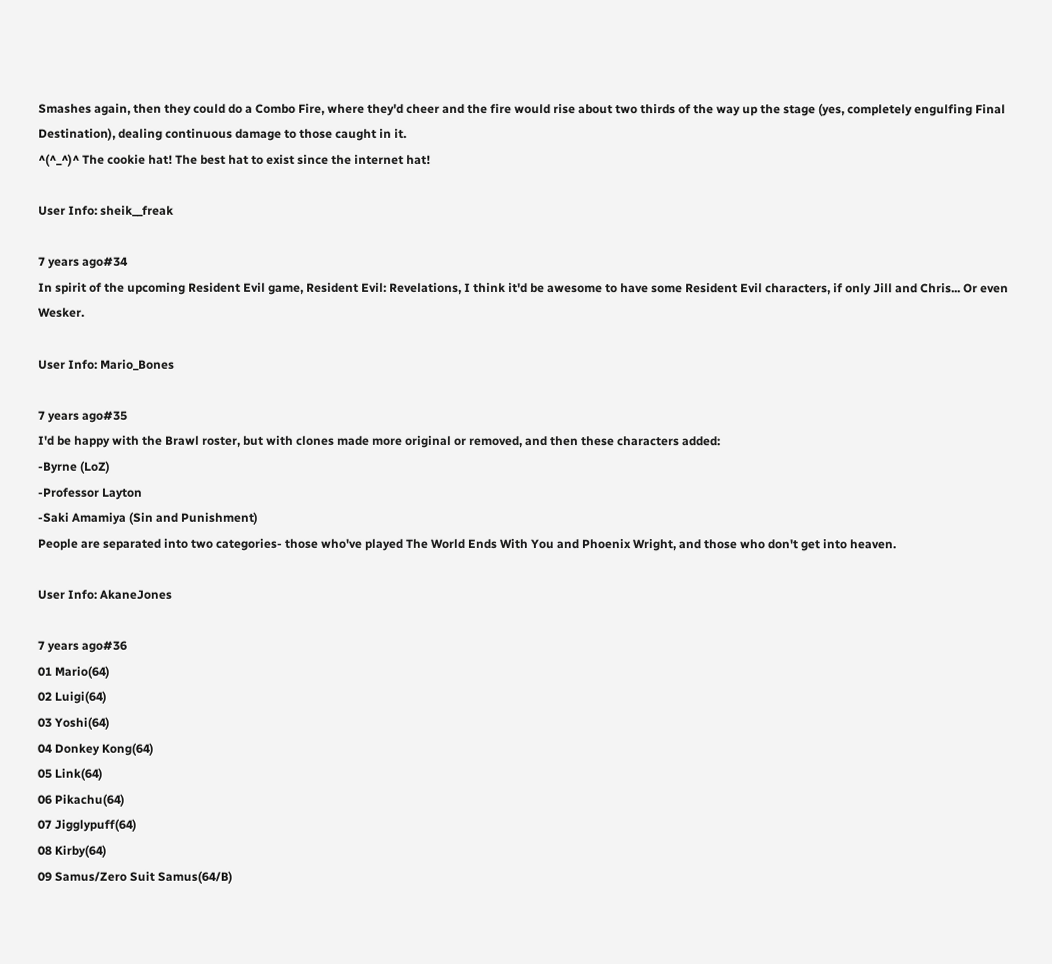Smashes again, then they could do a Combo Fire, where they'd cheer and the fire would rise about two thirds of the way up the stage (yes, completely engulfing Final Destination), dealing continuous damage to those caught in it.
^(^_^)^ The cookie hat! The best hat to exist since the internet hat!

User Info: sheik__freak

7 years ago#34
In spirit of the upcoming Resident Evil game, Resident Evil: Revelations, I think it'd be awesome to have some Resident Evil characters, if only Jill and Chris... Or even Wesker.

User Info: Mario_Bones

7 years ago#35
I'd be happy with the Brawl roster, but with clones made more original or removed, and then these characters added:
-Byrne (LoZ)
-Professor Layton
-Saki Amamiya (Sin and Punishment)
People are separated into two categories- those who've played The World Ends With You and Phoenix Wright, and those who don't get into heaven.

User Info: AkaneJones

7 years ago#36
01 Mario(64)
02 Luigi(64)
03 Yoshi(64)
04 Donkey Kong(64)
05 Link(64)
06 Pikachu(64)
07 Jigglypuff(64)
08 Kirby(64)
09 Samus/Zero Suit Samus(64/B)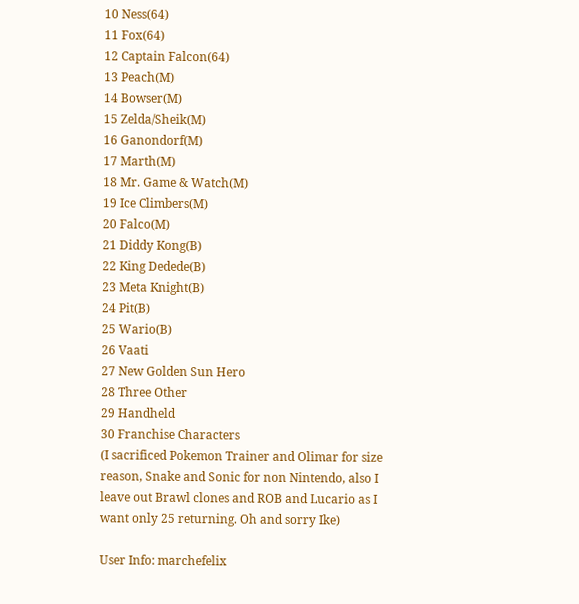10 Ness(64)
11 Fox(64)
12 Captain Falcon(64)
13 Peach(M)
14 Bowser(M)
15 Zelda/Sheik(M)
16 Ganondorf(M)
17 Marth(M)
18 Mr. Game & Watch(M)
19 Ice Climbers(M)
20 Falco(M)
21 Diddy Kong(B)
22 King Dedede(B)
23 Meta Knight(B)
24 Pit(B)
25 Wario(B)
26 Vaati
27 New Golden Sun Hero
28 Three Other
29 Handheld
30 Franchise Characters
(I sacrificed Pokemon Trainer and Olimar for size reason, Snake and Sonic for non Nintendo, also I leave out Brawl clones and ROB and Lucario as I want only 25 returning. Oh and sorry Ike)

User Info: marchefelix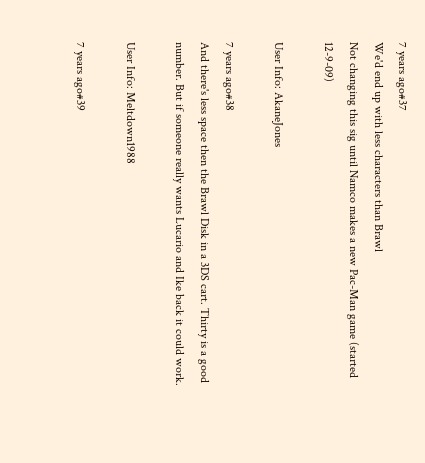7 years ago#37
We'd end up with less characters than Brawl
Not changing this sig until Namco makes a new Pac-Man game (started 12-9-09)

User Info: AkaneJones

7 years ago#38
And there's less space then the Brawl Disk in a 3DS cart. Thirty is a good number. But if someone really wants Lucario and Ike back it could work.

User Info: Meltdown1988

7 years ago#39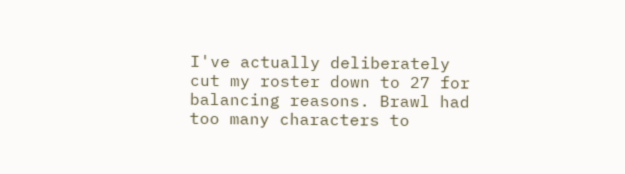I've actually deliberately cut my roster down to 27 for balancing reasons. Brawl had too many characters to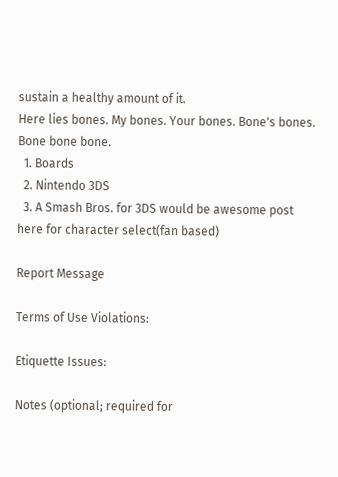sustain a healthy amount of it.
Here lies bones. My bones. Your bones. Bone's bones. Bone bone bone.
  1. Boards
  2. Nintendo 3DS
  3. A Smash Bros. for 3DS would be awesome post here for character select(fan based)

Report Message

Terms of Use Violations:

Etiquette Issues:

Notes (optional; required for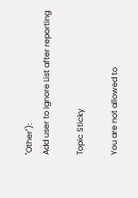"Other"):
Add user to Ignore List after reporting

Topic Sticky

You are not allowed to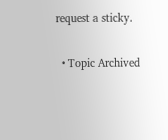request a sticky.

  • Topic Archived